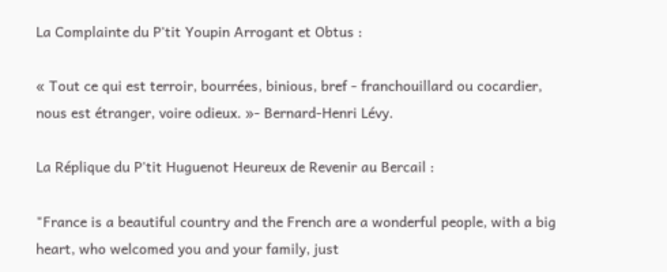La Complainte du P'tit Youpin Arrogant et Obtus :

« Tout ce qui est terroir, bourrées, binious, bref - franchouillard ou cocardier, nous est étranger, voire odieux. »- Bernard-Henri Lévy.

La Réplique du P'tit Huguenot Heureux de Revenir au Bercail :

"France is a beautiful country and the French are a wonderful people, with a big heart, who welcomed you and your family, just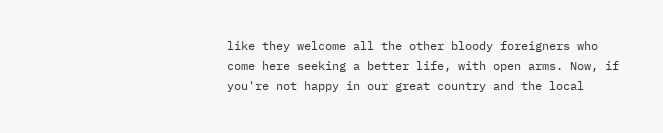like they welcome all the other bloody foreigners who come here seeking a better life, with open arms. Now, if you're not happy in our great country and the local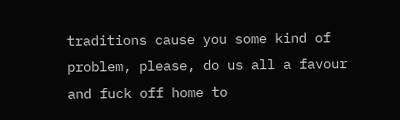traditions cause you some kind of problem, please, do us all a favour and fuck off home to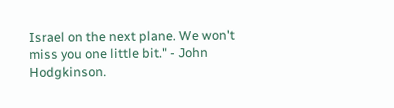Israel on the next plane. We won't miss you one little bit." - John Hodgkinson.